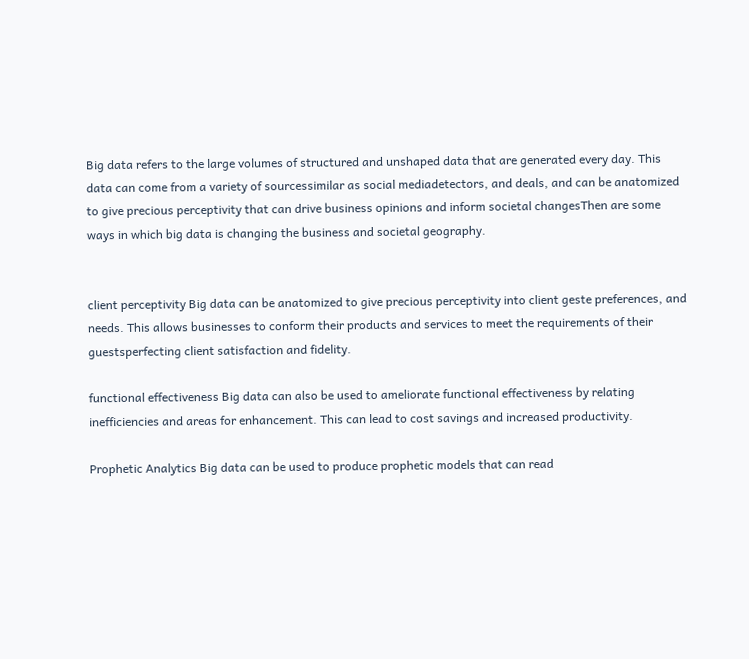Big data refers to the large volumes of structured and unshaped data that are generated every day. This data can come from a variety of sourcessimilar as social mediadetectors, and deals, and can be anatomized to give precious perceptivity that can drive business opinions and inform societal changesThen are some ways in which big data is changing the business and societal geography.


client perceptivity Big data can be anatomized to give precious perceptivity into client geste preferences, and needs. This allows businesses to conform their products and services to meet the requirements of their guestsperfecting client satisfaction and fidelity.

functional effectiveness Big data can also be used to ameliorate functional effectiveness by relating inefficiencies and areas for enhancement. This can lead to cost savings and increased productivity.

Prophetic Analytics Big data can be used to produce prophetic models that can read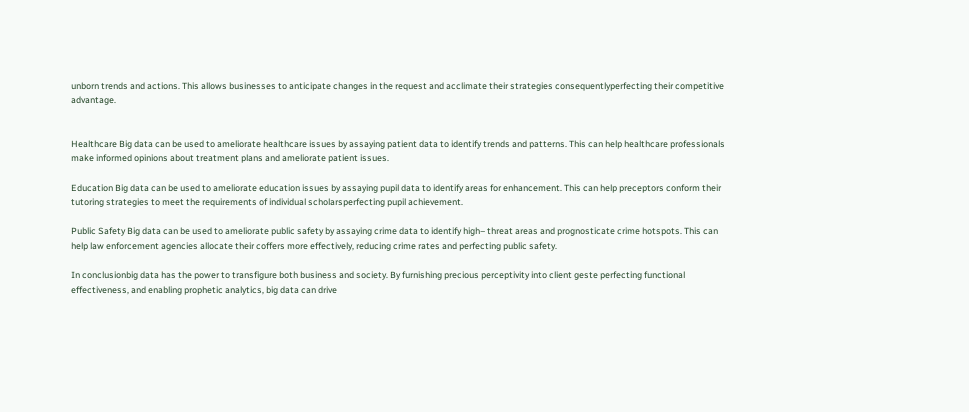unborn trends and actions. This allows businesses to anticipate changes in the request and acclimate their strategies consequentlyperfecting their competitive advantage.


Healthcare Big data can be used to ameliorate healthcare issues by assaying patient data to identify trends and patterns. This can help healthcare professionals make informed opinions about treatment plans and ameliorate patient issues.

Education Big data can be used to ameliorate education issues by assaying pupil data to identify areas for enhancement. This can help preceptors conform their tutoring strategies to meet the requirements of individual scholarsperfecting pupil achievement.

Public Safety Big data can be used to ameliorate public safety by assaying crime data to identify high– threat areas and prognosticate crime hotspots. This can help law enforcement agencies allocate their coffers more effectively, reducing crime rates and perfecting public safety.

In conclusionbig data has the power to transfigure both business and society. By furnishing precious perceptivity into client geste perfecting functional effectiveness, and enabling prophetic analytics, big data can drive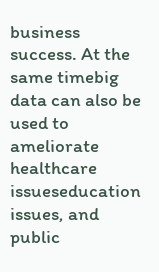business success. At the same timebig data can also be used to ameliorate healthcare issueseducation issues, and public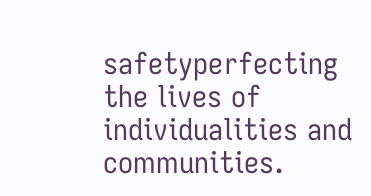safetyperfecting the lives of individualities and communities.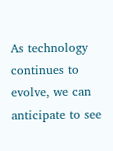As technology continues to evolve, we can anticipate to see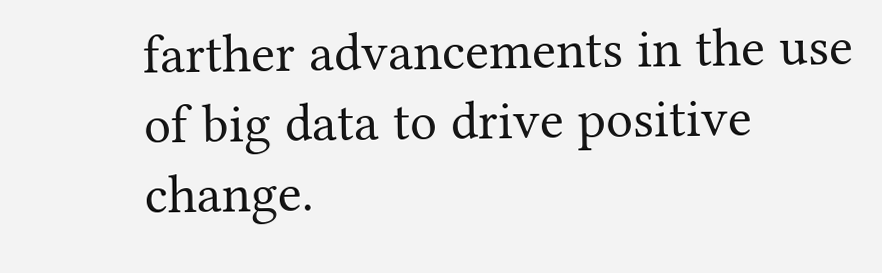farther advancements in the use of big data to drive positive change.